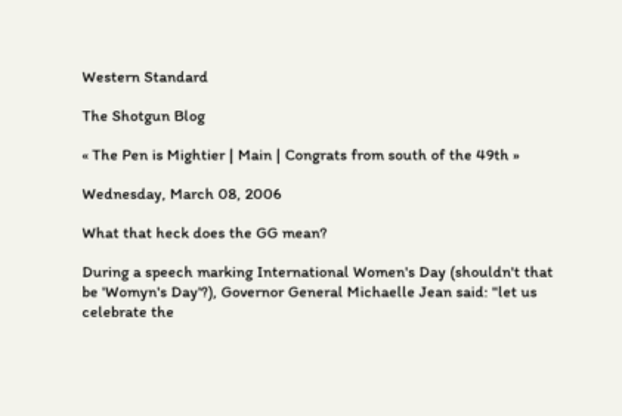Western Standard

The Shotgun Blog

« The Pen is Mightier | Main | Congrats from south of the 49th »

Wednesday, March 08, 2006

What that heck does the GG mean?

During a speech marking International Women's Day (shouldn't that be 'Womyn's Day'?), Governor General Michaelle Jean said: "let us celebrate the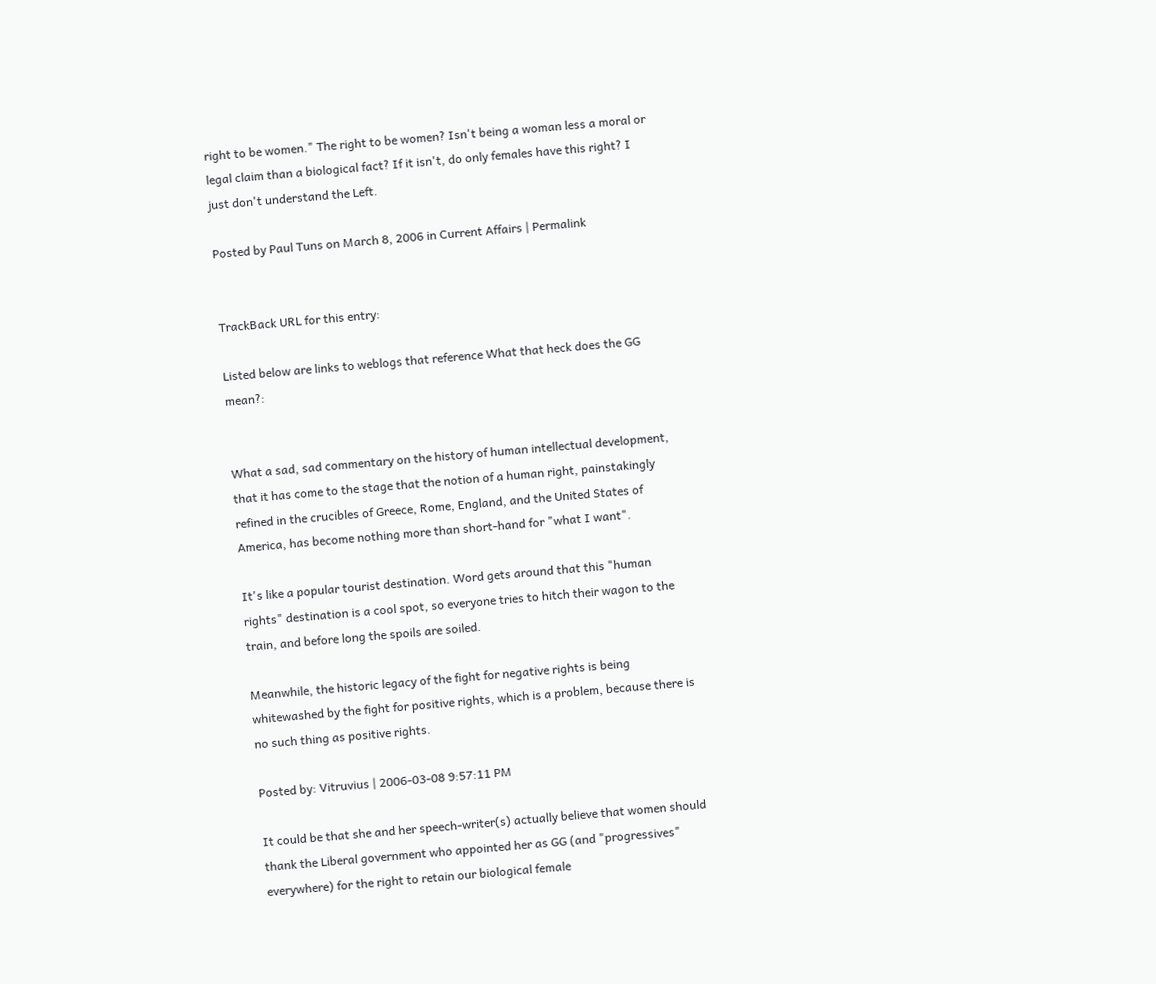right to be women." The right to be women? Isn't being a woman less a moral or legal claim than a biological fact? If it isn't, do only females have this right? I just don't understand the Left.

Posted by Paul Tuns on March 8, 2006 in Current Affairs | Permalink


TrackBack URL for this entry:

Listed below are links to weblogs that reference What that heck does the GG mean?:


What a sad, sad commentary on the history of human intellectual development, that it has come to the stage that the notion of a human right, painstakingly refined in the crucibles of Greece, Rome, England, and the United States of America, has become nothing more than short-hand for "what I want".

It's like a popular tourist destination. Word gets around that this "human rights" destination is a cool spot, so everyone tries to hitch their wagon to the train, and before long the spoils are soiled.

Meanwhile, the historic legacy of the fight for negative rights is being whitewashed by the fight for positive rights, which is a problem, because there is no such thing as positive rights.

Posted by: Vitruvius | 2006-03-08 9:57:11 PM

It could be that she and her speech-writer(s) actually believe that women should thank the Liberal government who appointed her as GG (and "progressives" everywhere) for the right to retain our biological female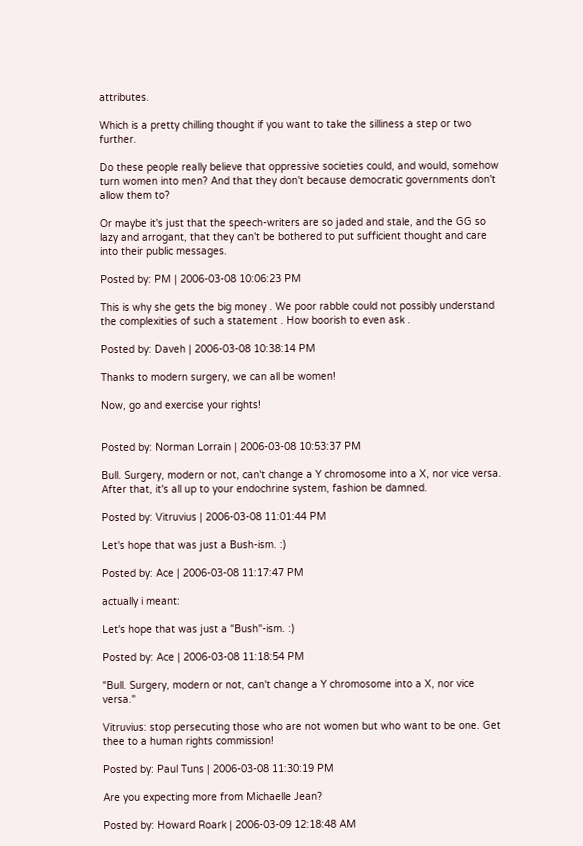attributes.

Which is a pretty chilling thought if you want to take the silliness a step or two further.

Do these people really believe that oppressive societies could, and would, somehow turn women into men? And that they don't because democratic governments don't allow them to?

Or maybe it's just that the speech-writers are so jaded and stale, and the GG so lazy and arrogant, that they can't be bothered to put sufficient thought and care into their public messages.

Posted by: PM | 2006-03-08 10:06:23 PM

This is why she gets the big money . We poor rabble could not possibly understand the complexities of such a statement . How boorish to even ask .

Posted by: Daveh | 2006-03-08 10:38:14 PM

Thanks to modern surgery, we can all be women!

Now, go and exercise your rights!


Posted by: Norman Lorrain | 2006-03-08 10:53:37 PM

Bull. Surgery, modern or not, can't change a Y chromosome into a X, nor vice versa. After that, it's all up to your endochrine system, fashion be damned.

Posted by: Vitruvius | 2006-03-08 11:01:44 PM

Let's hope that was just a Bush-ism. :)

Posted by: Ace | 2006-03-08 11:17:47 PM

actually i meant:

Let's hope that was just a "Bush"-ism. :)

Posted by: Ace | 2006-03-08 11:18:54 PM

"Bull. Surgery, modern or not, can't change a Y chromosome into a X, nor vice versa."

Vitruvius: stop persecuting those who are not women but who want to be one. Get thee to a human rights commission!

Posted by: Paul Tuns | 2006-03-08 11:30:19 PM

Are you expecting more from Michaelle Jean?

Posted by: Howard Roark | 2006-03-09 12:18:48 AM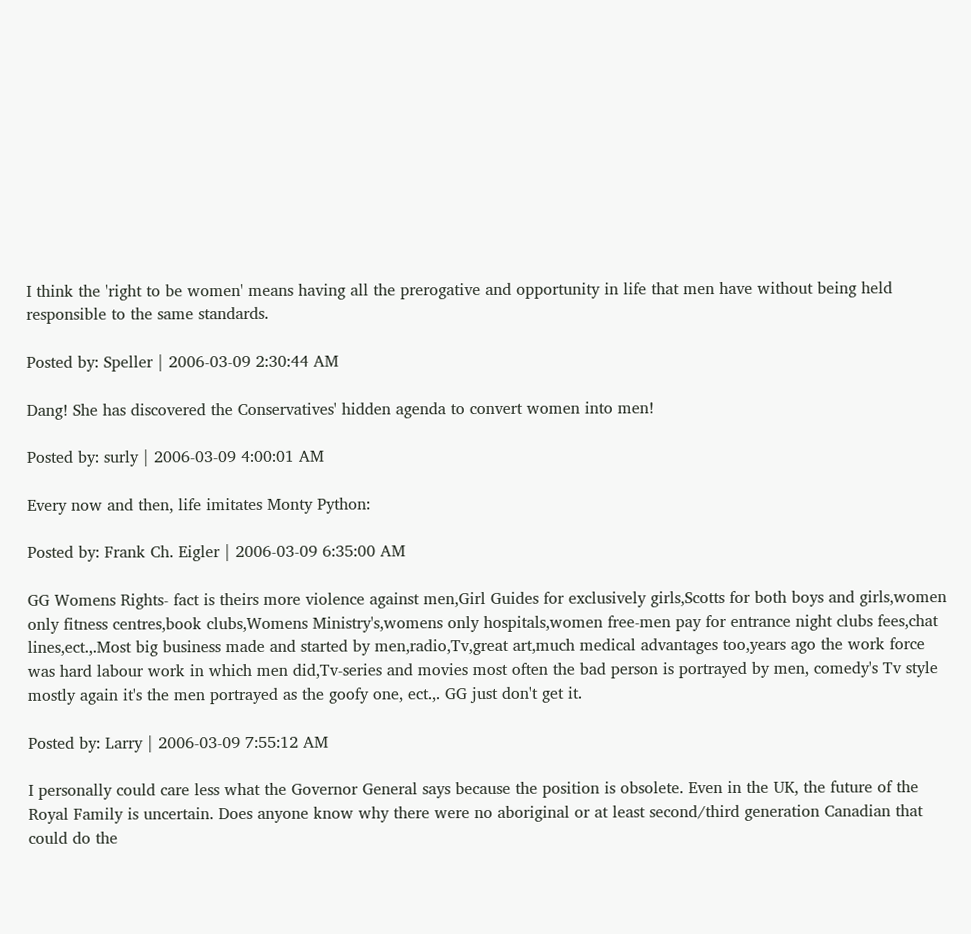I think the 'right to be women' means having all the prerogative and opportunity in life that men have without being held responsible to the same standards.

Posted by: Speller | 2006-03-09 2:30:44 AM

Dang! She has discovered the Conservatives' hidden agenda to convert women into men!

Posted by: surly | 2006-03-09 4:00:01 AM

Every now and then, life imitates Monty Python:

Posted by: Frank Ch. Eigler | 2006-03-09 6:35:00 AM

GG Womens Rights- fact is theirs more violence against men,Girl Guides for exclusively girls,Scotts for both boys and girls,women only fitness centres,book clubs,Womens Ministry's,womens only hospitals,women free-men pay for entrance night clubs fees,chat lines,ect.,.Most big business made and started by men,radio,Tv,great art,much medical advantages too,years ago the work force was hard labour work in which men did,Tv-series and movies most often the bad person is portrayed by men, comedy's Tv style mostly again it's the men portrayed as the goofy one, ect.,. GG just don't get it.

Posted by: Larry | 2006-03-09 7:55:12 AM

I personally could care less what the Governor General says because the position is obsolete. Even in the UK, the future of the Royal Family is uncertain. Does anyone know why there were no aboriginal or at least second/third generation Canadian that could do the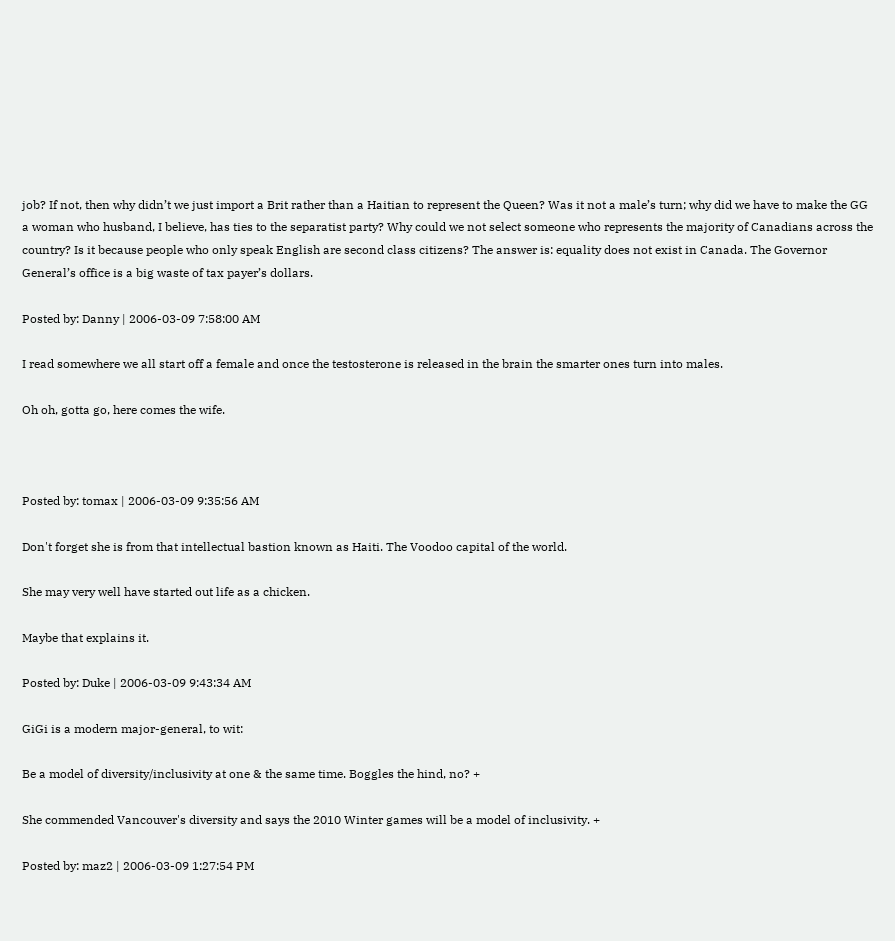job? If not, then why didn’t we just import a Brit rather than a Haitian to represent the Queen? Was it not a male’s turn; why did we have to make the GG a woman who husband, I believe, has ties to the separatist party? Why could we not select someone who represents the majority of Canadians across the country? Is it because people who only speak English are second class citizens? The answer is: equality does not exist in Canada. The Governor General’s office is a big waste of tax payer’s dollars.

Posted by: Danny | 2006-03-09 7:58:00 AM

I read somewhere we all start off a female and once the testosterone is released in the brain the smarter ones turn into males.

Oh oh, gotta go, here comes the wife.



Posted by: tomax | 2006-03-09 9:35:56 AM

Don't forget she is from that intellectual bastion known as Haiti. The Voodoo capital of the world.

She may very well have started out life as a chicken.

Maybe that explains it.

Posted by: Duke | 2006-03-09 9:43:34 AM

GiGi is a modern major-general, to wit:

Be a model of diversity/inclusivity at one & the same time. Boggles the hind, no? +

She commended Vancouver's diversity and says the 2010 Winter games will be a model of inclusivity. +

Posted by: maz2 | 2006-03-09 1:27:54 PM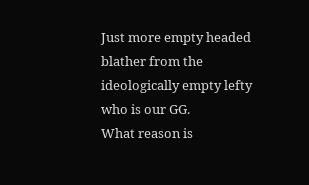Just more empty headed blather from the ideologically empty lefty who is our GG.
What reason is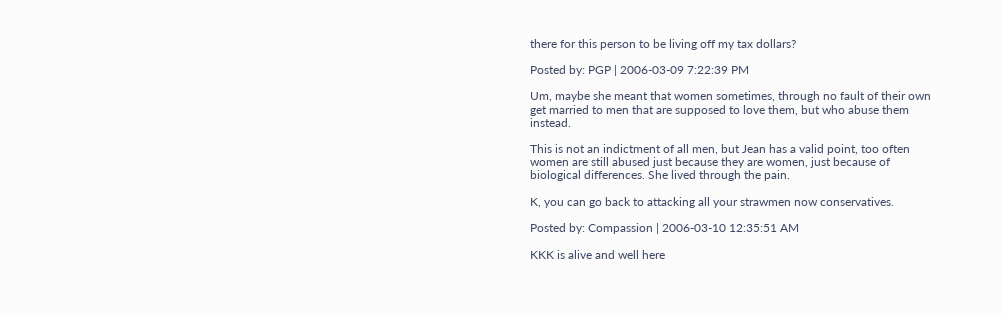there for this person to be living off my tax dollars?

Posted by: PGP | 2006-03-09 7:22:39 PM

Um, maybe she meant that women sometimes, through no fault of their own get married to men that are supposed to love them, but who abuse them instead.

This is not an indictment of all men, but Jean has a valid point, too often women are still abused just because they are women, just because of biological differences. She lived through the pain.

K, you can go back to attacking all your strawmen now conservatives.

Posted by: Compassion | 2006-03-10 12:35:51 AM

KKK is alive and well here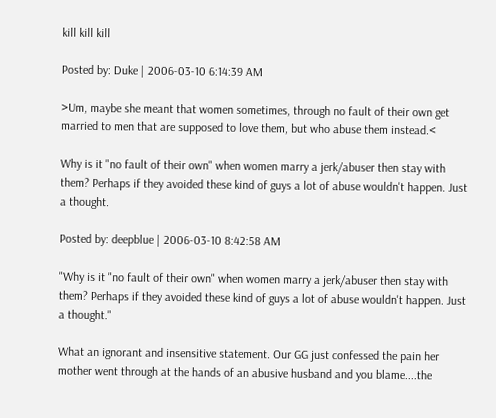kill kill kill

Posted by: Duke | 2006-03-10 6:14:39 AM

>Um, maybe she meant that women sometimes, through no fault of their own get married to men that are supposed to love them, but who abuse them instead.<

Why is it "no fault of their own" when women marry a jerk/abuser then stay with them? Perhaps if they avoided these kind of guys a lot of abuse wouldn't happen. Just a thought.

Posted by: deepblue | 2006-03-10 8:42:58 AM

"Why is it "no fault of their own" when women marry a jerk/abuser then stay with them? Perhaps if they avoided these kind of guys a lot of abuse wouldn't happen. Just a thought."

What an ignorant and insensitive statement. Our GG just confessed the pain her mother went through at the hands of an abusive husband and you blame....the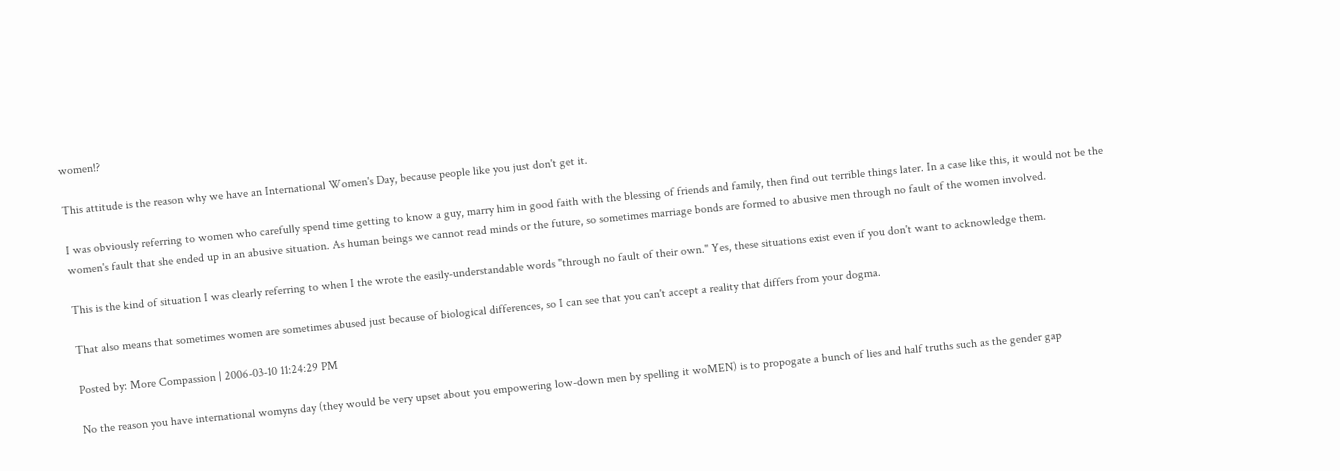women!?

This attitude is the reason why we have an International Women's Day, because people like you just don't get it.

I was obviously referring to women who carefully spend time getting to know a guy, marry him in good faith with the blessing of friends and family, then find out terrible things later. In a case like this, it would not be the women's fault that she ended up in an abusive situation. As human beings we cannot read minds or the future, so sometimes marriage bonds are formed to abusive men through no fault of the women involved.

This is the kind of situation I was clearly referring to when I the wrote the easily-understandable words "through no fault of their own." Yes, these situations exist even if you don't want to acknowledge them.

That also means that sometimes women are sometimes abused just because of biological differences, so I can see that you can't accept a reality that differs from your dogma.

Posted by: More Compassion | 2006-03-10 11:24:29 PM

No the reason you have international womyns day (they would be very upset about you empowering low-down men by spelling it woMEN) is to propogate a bunch of lies and half truths such as the gender gap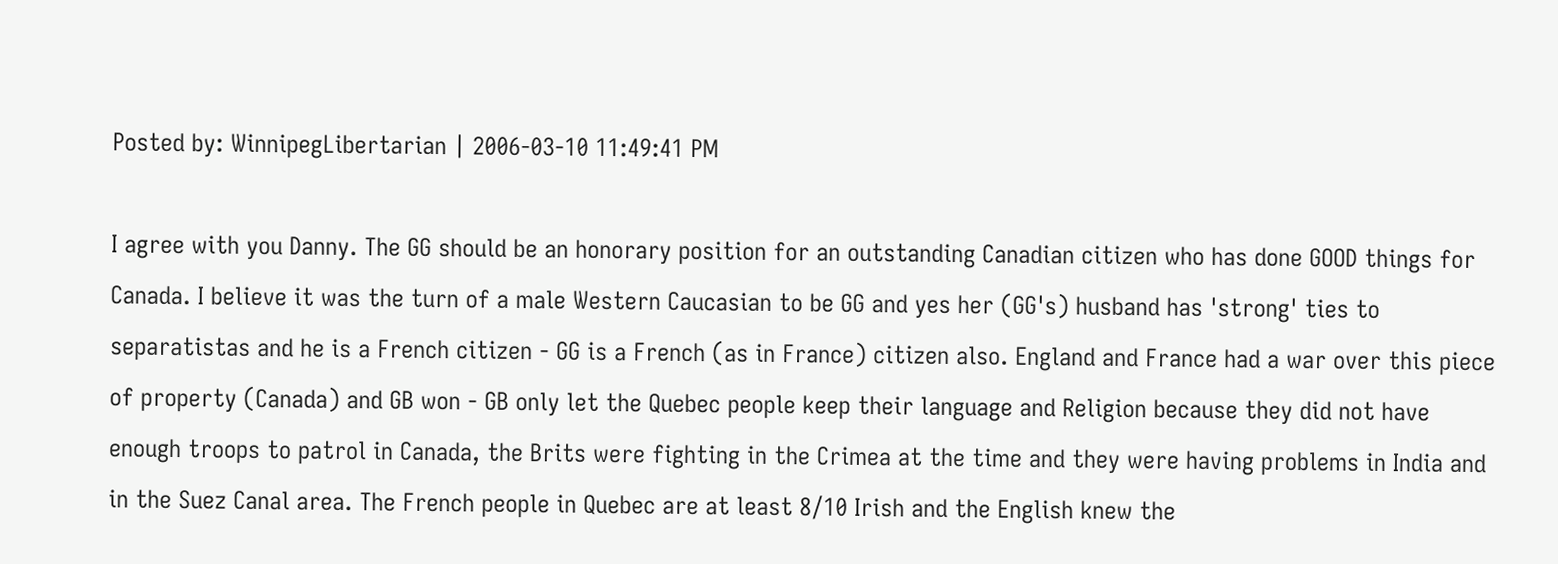Posted by: WinnipegLibertarian | 2006-03-10 11:49:41 PM

I agree with you Danny. The GG should be an honorary position for an outstanding Canadian citizen who has done GOOD things for Canada. I believe it was the turn of a male Western Caucasian to be GG and yes her (GG's) husband has 'strong' ties to separatistas and he is a French citizen - GG is a French (as in France) citizen also. England and France had a war over this piece of property (Canada) and GB won - GB only let the Quebec people keep their language and Religion because they did not have enough troops to patrol in Canada, the Brits were fighting in the Crimea at the time and they were having problems in India and in the Suez Canal area. The French people in Quebec are at least 8/10 Irish and the English knew the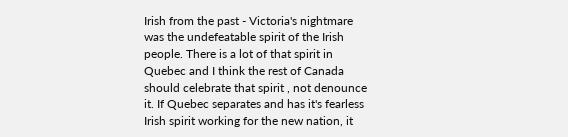Irish from the past - Victoria's nightmare was the undefeatable spirit of the Irish people. There is a lot of that spirit in Quebec and I think the rest of Canada should celebrate that spirit , not denounce it. If Quebec separates and has it's fearless Irish spirit working for the new nation, it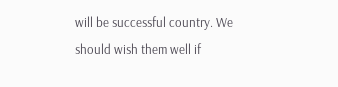will be successful country. We should wish them well if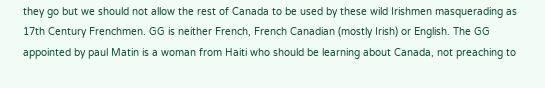they go but we should not allow the rest of Canada to be used by these wild Irishmen masquerading as 17th Century Frenchmen. GG is neither French, French Canadian (mostly Irish) or English. The GG appointed by paul Matin is a woman from Haiti who should be learning about Canada, not preaching to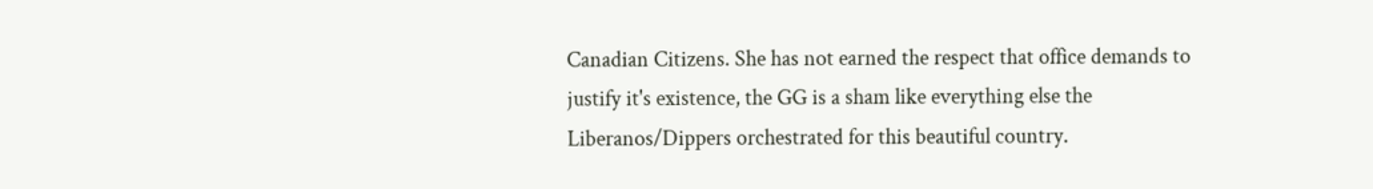Canadian Citizens. She has not earned the respect that office demands to justify it's existence, the GG is a sham like everything else the Liberanos/Dippers orchestrated for this beautiful country.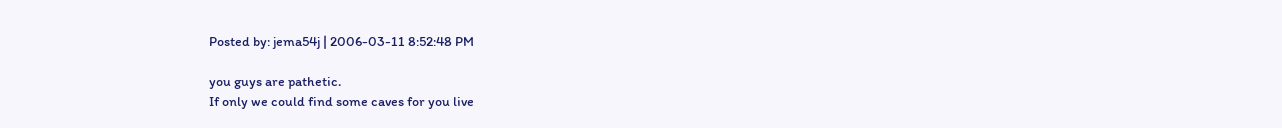Posted by: jema54j | 2006-03-11 8:52:48 PM

you guys are pathetic.
If only we could find some caves for you live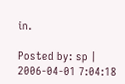in.

Posted by: sp | 2006-04-01 7:04:18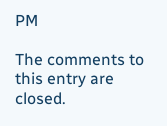PM

The comments to this entry are closed.